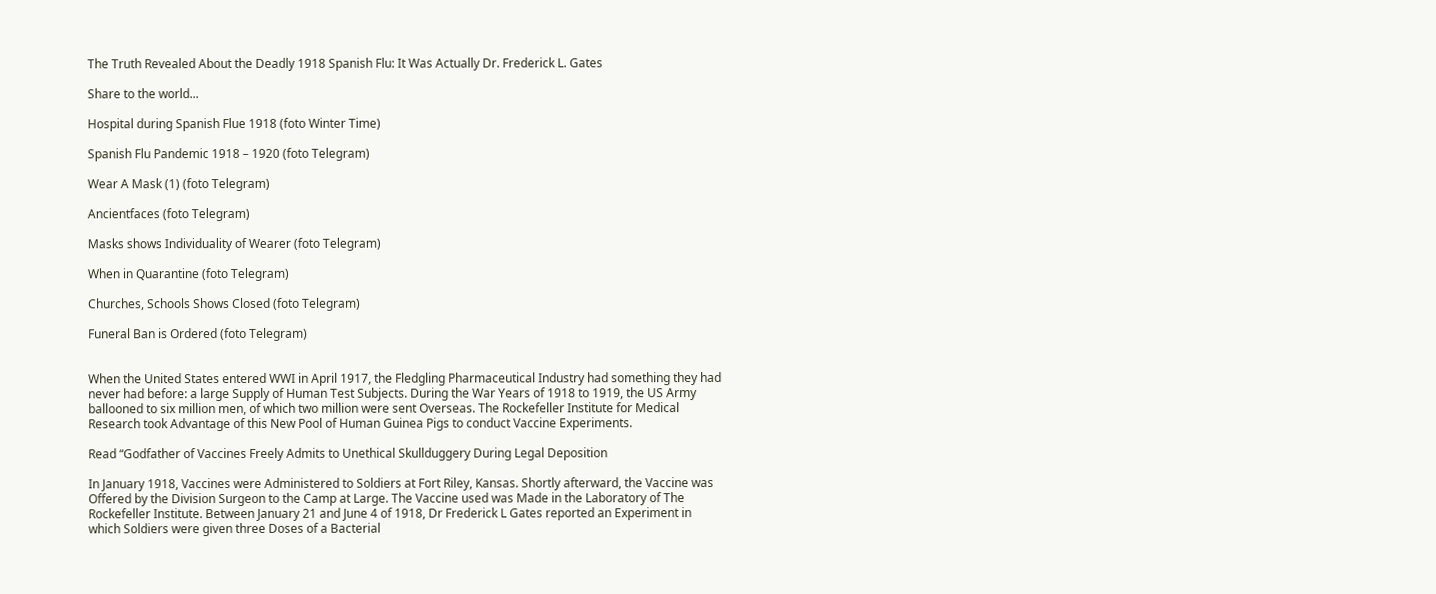The Truth Revealed About the Deadly 1918 Spanish Flu: It Was Actually Dr. Frederick L. Gates

Share to the world...

Hospital during Spanish Flue 1918 (foto Winter Time)

Spanish Flu Pandemic 1918 – 1920 (foto Telegram)

Wear A Mask (1) (foto Telegram)

Ancientfaces (foto Telegram)

Masks shows Individuality of Wearer (foto Telegram)

When in Quarantine (foto Telegram)

Churches, Schools Shows Closed (foto Telegram)

Funeral Ban is Ordered (foto Telegram)


When the United States entered WWI in April 1917, the Fledgling Pharmaceutical Industry had something they had never had before: a large Supply of Human Test Subjects. During the War Years of 1918 to 1919, the US Army ballooned to six million men, of which two million were sent Overseas. The Rockefeller Institute for Medical Research took Advantage of this New Pool of Human Guinea Pigs to conduct Vaccine Experiments.

Read “Godfather of Vaccines Freely Admits to Unethical Skullduggery During Legal Deposition

In January 1918, Vaccines were Administered to Soldiers at Fort Riley, Kansas. Shortly afterward, the Vaccine was Offered by the Division Surgeon to the Camp at Large. The Vaccine used was Made in the Laboratory of The Rockefeller Institute. Between January 21 and June 4 of 1918, Dr Frederick L Gates reported an Experiment in which Soldiers were given three Doses of a Bacterial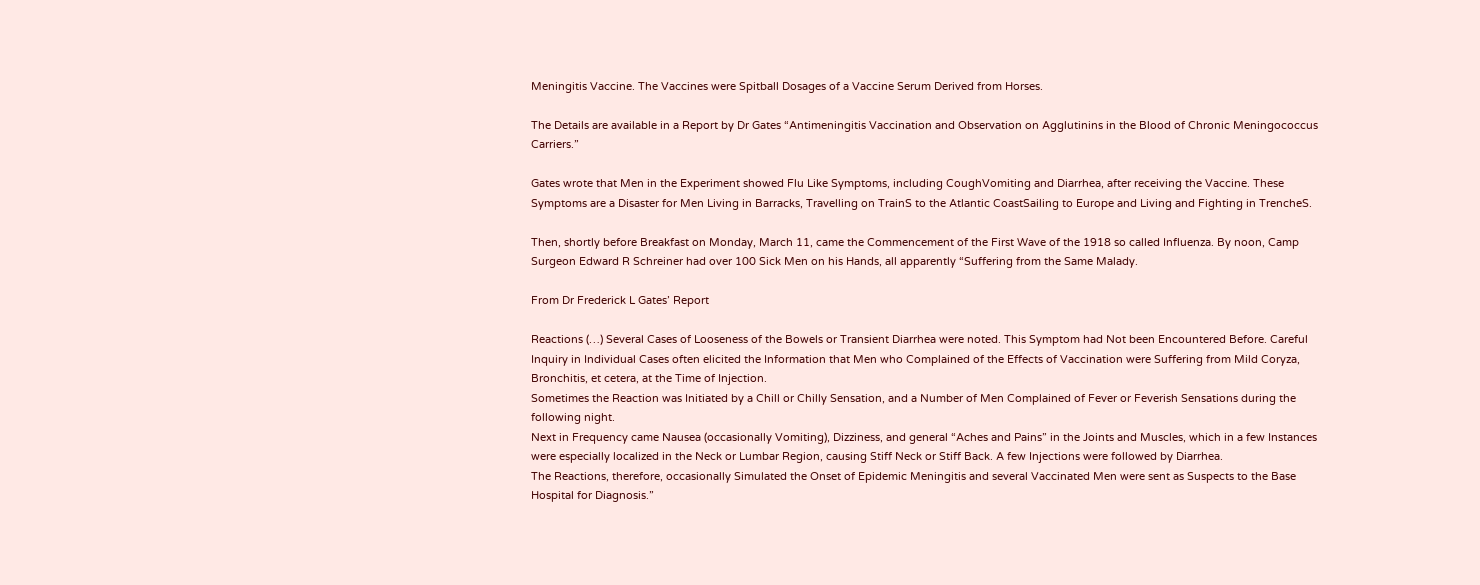Meningitis Vaccine. The Vaccines were Spitball Dosages of a Vaccine Serum Derived from Horses.

The Details are available in a Report by Dr Gates “Antimeningitis Vaccination and Observation on Agglutinins in the Blood of Chronic Meningococcus Carriers.”

Gates wrote that Men in the Experiment showed Flu Like Symptoms, including CoughVomiting and Diarrhea, after receiving the Vaccine. These Symptoms are a Disaster for Men Living in Barracks, Travelling on TrainS to the Atlantic CoastSailing to Europe and Living and Fighting in TrencheS.

Then, shortly before Breakfast on Monday, March 11, came the Commencement of the First Wave of the 1918 so called Influenza. By noon, Camp Surgeon Edward R Schreiner had over 100 Sick Men on his Hands, all apparently “Suffering from the Same Malady.

From Dr Frederick L Gates’ Report

Reactions (…) Several Cases of Looseness of the Bowels or Transient Diarrhea were noted. This Symptom had Not been Encountered Before. Careful Inquiry in Individual Cases often elicited the Information that Men who Complained of the Effects of Vaccination were Suffering from Mild Coryza, Bronchitis, et cetera, at the Time of Injection.
Sometimes the Reaction was Initiated by a Chill or Chilly Sensation, and a Number of Men Complained of Fever or Feverish Sensations during the following night.
Next in Frequency came Nausea (occasionally Vomiting), Dizziness, and general “Aches and Pains” in the Joints and Muscles, which in a few Instances were especially localized in the Neck or Lumbar Region, causing Stiff Neck or Stiff Back. A few Injections were followed by Diarrhea.
The Reactions, therefore, occasionally Simulated the Onset of Epidemic Meningitis and several Vaccinated Men were sent as Suspects to the Base Hospital for Diagnosis.”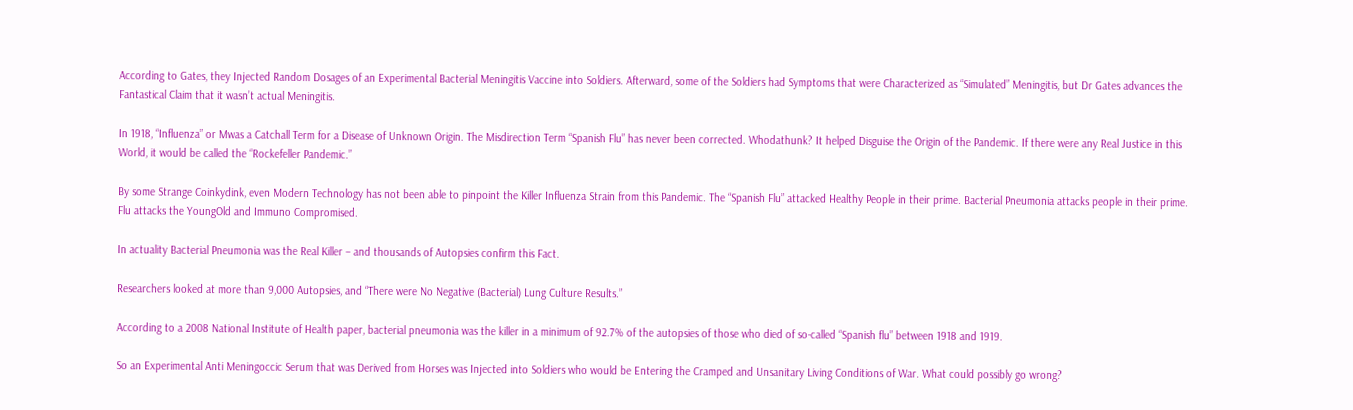According to Gates, they Injected Random Dosages of an Experimental Bacterial Meningitis Vaccine into Soldiers. Afterward, some of the Soldiers had Symptoms that were Characterized as “Simulated” Meningitis, but Dr Gates advances the Fantastical Claim that it wasn’t actual Meningitis.

In 1918, “Influenza” or Mwas a Catchall Term for a Disease of Unknown Origin. The Misdirection Term “Spanish Flu” has never been corrected. Whodathunk? It helped Disguise the Origin of the Pandemic. If there were any Real Justice in this World, it would be called the “Rockefeller Pandemic.”

By some Strange Coinkydink, even Modern Technology has not been able to pinpoint the Killer Influenza Strain from this Pandemic. The “Spanish Flu” attacked Healthy People in their prime. Bacterial Pneumonia attacks people in their prime. Flu attacks the YoungOld and Immuno Compromised.

In actuality Bacterial Pneumonia was the Real Killer – and thousands of Autopsies confirm this Fact.

Researchers looked at more than 9,000 Autopsies, and “There were No Negative (Bacterial) Lung Culture Results.”

According to a 2008 National Institute of Health paper, bacterial pneumonia was the killer in a minimum of 92.7% of the autopsies of those who died of so-called “Spanish flu” between 1918 and 1919.

So an Experimental Anti Meningoccic Serum that was Derived from Horses was Injected into Soldiers who would be Entering the Cramped and Unsanitary Living Conditions of War. What could possibly go wrong?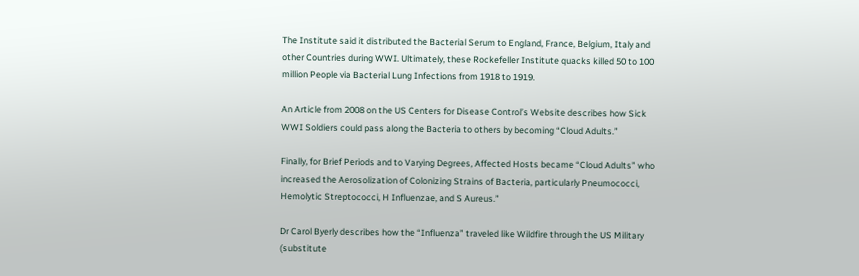The Institute said it distributed the Bacterial Serum to England, France, Belgium, Italy and other Countries during WWI. Ultimately, these Rockefeller Institute quacks killed 50 to 100 million People via Bacterial Lung Infections from 1918 to 1919.

An Article from 2008 on the US Centers for Disease Control’s Website describes how Sick WWI Soldiers could pass along the Bacteria to others by becoming “Cloud Adults.”

Finally, for Brief Periods and to Varying Degrees, Affected Hosts became “Cloud Adults” who increased the Aerosolization of Colonizing Strains of Bacteria, particularly Pneumococci, Hemolytic Streptococci, H Influenzae, and S Aureus.”

Dr Carol Byerly describes how the “Influenza” traveled like Wildfire through the US Military (substitute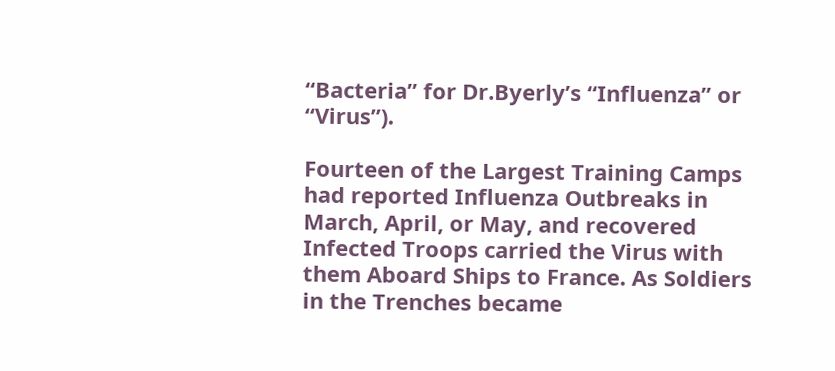“Bacteria” for Dr.Byerly’s “Influenza” or “Virus”).

Fourteen of the Largest Training Camps had reported Influenza Outbreaks in March, April, or May, and recovered Infected Troops carried the Virus with them Aboard Ships to France. As Soldiers in the Trenches became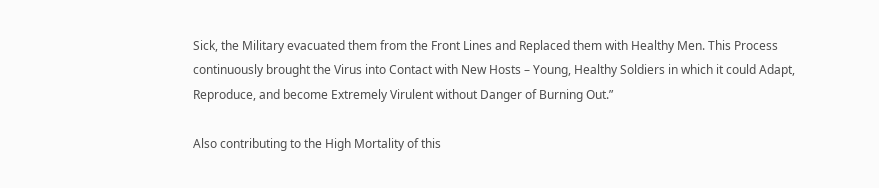Sick, the Military evacuated them from the Front Lines and Replaced them with Healthy Men. This Process continuously brought the Virus into Contact with New Hosts – Young, Healthy Soldiers in which it could Adapt, Reproduce, and become Extremely Virulent without Danger of Burning Out.”

Also contributing to the High Mortality of this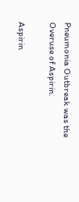Pneumonia Outbreak was the Overuse of Aspirin.

Aspirin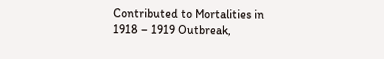Contributed to Mortalities in 1918 – 1919 Outbreak,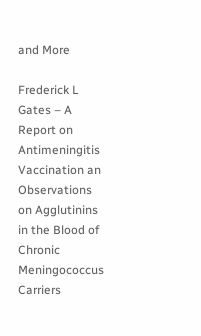and More

Frederick L Gates – A Report on Antimeningitis Vaccination an Observations on Agglutinins in the Blood of Chronic Meningococcus Carriers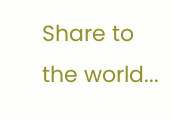Share to the world...